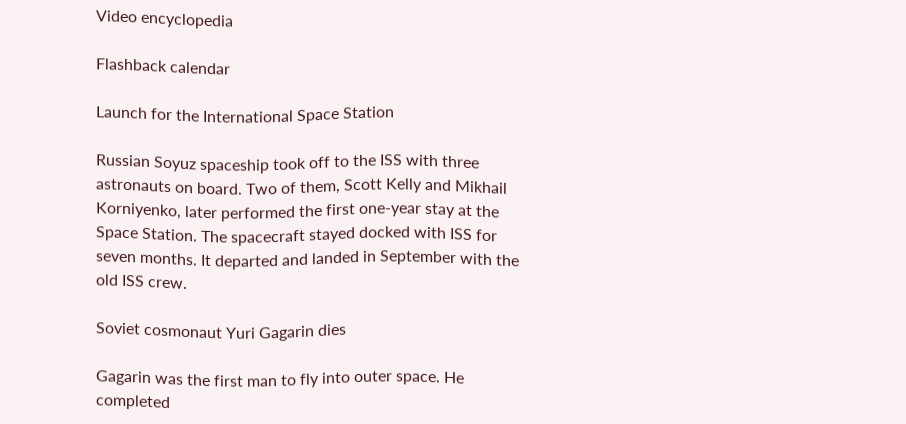Video encyclopedia

Flashback calendar

Launch for the International Space Station

Russian Soyuz spaceship took off to the ISS with three astronauts on board. Two of them, Scott Kelly and Mikhail Korniyenko, later performed the first one-year stay at the Space Station. The spacecraft stayed docked with ISS for seven months. It departed and landed in September with the old ISS crew.

Soviet cosmonaut Yuri Gagarin dies

Gagarin was the first man to fly into outer space. He completed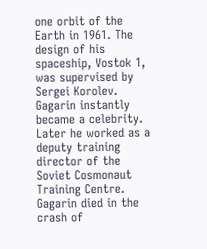one orbit of the Earth in 1961. The design of his spaceship, Vostok 1, was supervised by Sergei Korolev. Gagarin instantly became a celebrity. Later he worked as a deputy training director of the Soviet Cosmonaut Training Centre. Gagarin died in the crash of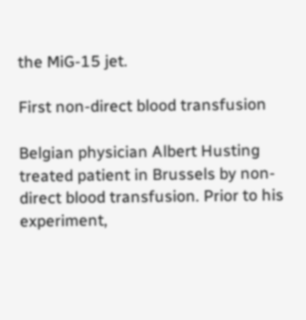the MiG-15 jet.

First non-direct blood transfusion

Belgian physician Albert Husting treated patient in Brussels by non-direct blood transfusion. Prior to his experiment,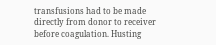transfusions had to be made directly from donor to receiver before coagulation. Husting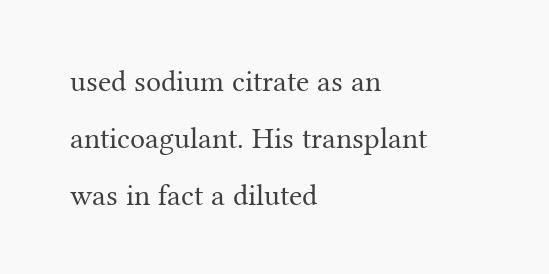used sodium citrate as an anticoagulant. His transplant was in fact a diluted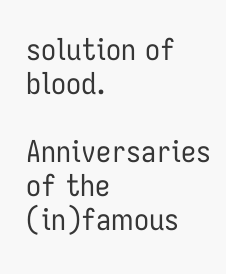solution of blood.

Anniversaries of the (in)famous